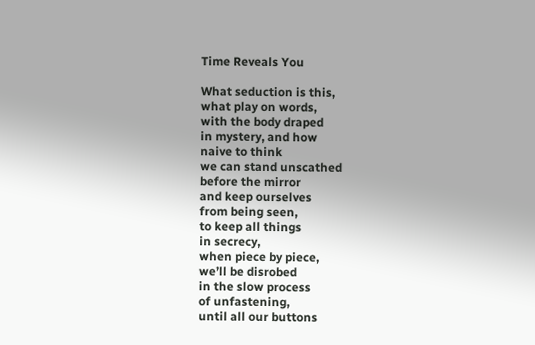Time Reveals You

What seduction is this,
what play on words,
with the body draped
in mystery, and how
naive to think
we can stand unscathed
before the mirror
and keep ourselves
from being seen,
to keep all things
in secrecy,
when piece by piece,
we’ll be disrobed
in the slow process
of unfastening,
until all our buttons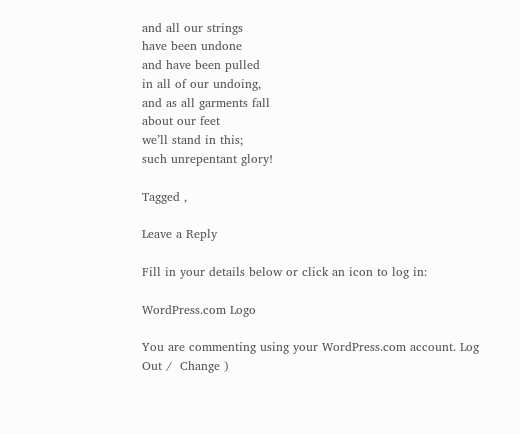and all our strings
have been undone
and have been pulled
in all of our undoing,
and as all garments fall
about our feet
we’ll stand in this;
such unrepentant glory!

Tagged ,

Leave a Reply

Fill in your details below or click an icon to log in:

WordPress.com Logo

You are commenting using your WordPress.com account. Log Out /  Change )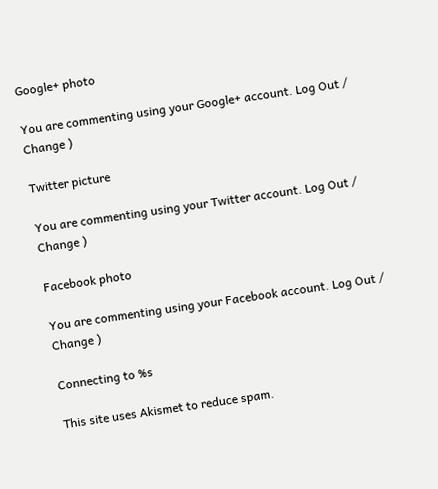Google+ photo

You are commenting using your Google+ account. Log Out /  Change )

Twitter picture

You are commenting using your Twitter account. Log Out /  Change )

Facebook photo

You are commenting using your Facebook account. Log Out /  Change )

Connecting to %s

This site uses Akismet to reduce spam.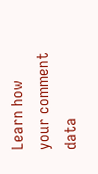Learn how your comment data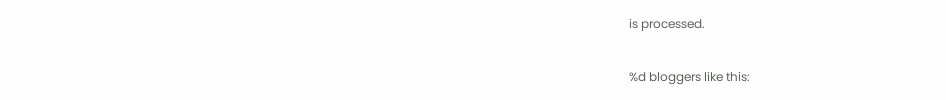is processed.

%d bloggers like this: